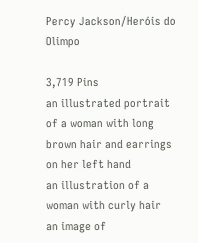Percy Jackson/Heróis do Olimpo

3,719 Pins
an illustrated portrait of a woman with long brown hair and earrings on her left hand
an illustration of a woman with curly hair
an image of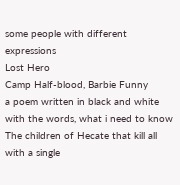some people with different expressions
Lost Hero
Camp Half-blood, Barbie Funny
a poem written in black and white with the words, what i need to know
The children of Hecate that kill all with a single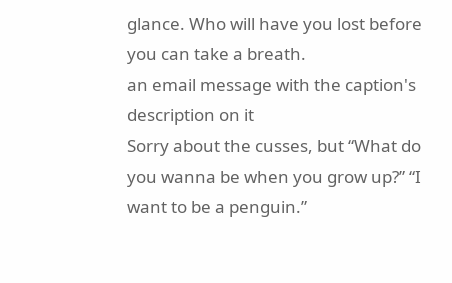glance. Who will have you lost before you can take a breath.
an email message with the caption's description on it
Sorry about the cusses, but “What do you wanna be when you grow up?” “I want to be a penguin.”